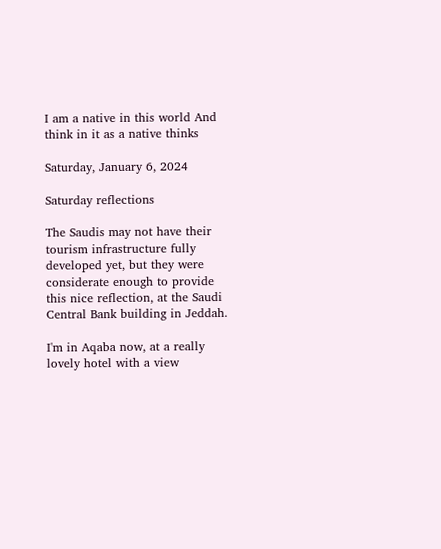I am a native in this world And think in it as a native thinks

Saturday, January 6, 2024

Saturday reflections

The Saudis may not have their tourism infrastructure fully developed yet, but they were considerate enough to provide this nice reflection, at the Saudi Central Bank building in Jeddah.

I'm in Aqaba now, at a really lovely hotel with a view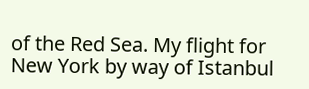of the Red Sea. My flight for New York by way of Istanbul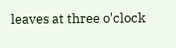leaves at three o'clock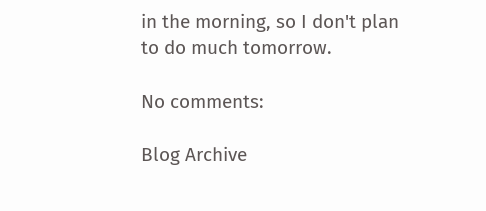in the morning, so I don't plan to do much tomorrow.

No comments:

Blog Archive